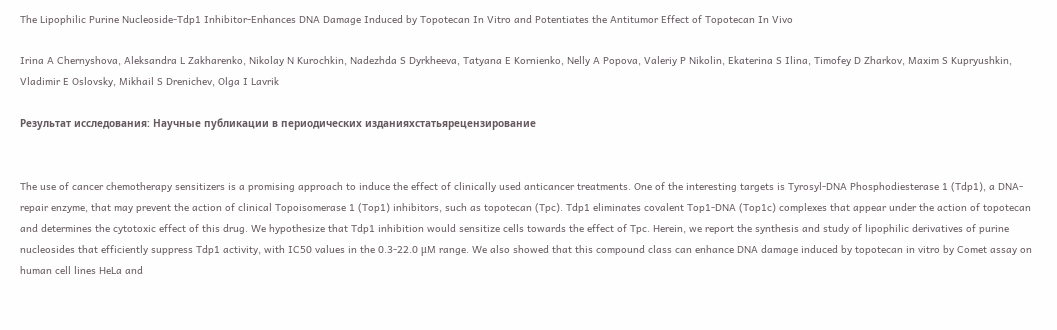The Lipophilic Purine Nucleoside-Tdp1 Inhibitor-Enhances DNA Damage Induced by Topotecan In Vitro and Potentiates the Antitumor Effect of Topotecan In Vivo

Irina A Chernyshova, Aleksandra L Zakharenko, Nikolay N Kurochkin, Nadezhda S Dyrkheeva, Tatyana E Kornienko, Nelly A Popova, Valeriy P Nikolin, Ekaterina S Ilina, Timofey D Zharkov, Maxim S Kupryushkin, Vladimir E Oslovsky, Mikhail S Drenichev, Olga I Lavrik

Результат исследования: Научные публикации в периодических изданияхстатьярецензирование


The use of cancer chemotherapy sensitizers is a promising approach to induce the effect of clinically used anticancer treatments. One of the interesting targets is Tyrosyl-DNA Phosphodiesterase 1 (Tdp1), a DNA-repair enzyme, that may prevent the action of clinical Topoisomerase 1 (Top1) inhibitors, such as topotecan (Tpc). Tdp1 eliminates covalent Top1-DNA (Top1c) complexes that appear under the action of topotecan and determines the cytotoxic effect of this drug. We hypothesize that Tdp1 inhibition would sensitize cells towards the effect of Tpc. Herein, we report the synthesis and study of lipophilic derivatives of purine nucleosides that efficiently suppress Tdp1 activity, with IC50 values in the 0.3-22.0 μM range. We also showed that this compound class can enhance DNA damage induced by topotecan in vitro by Comet assay on human cell lines HeLa and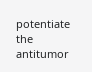potentiate the antitumor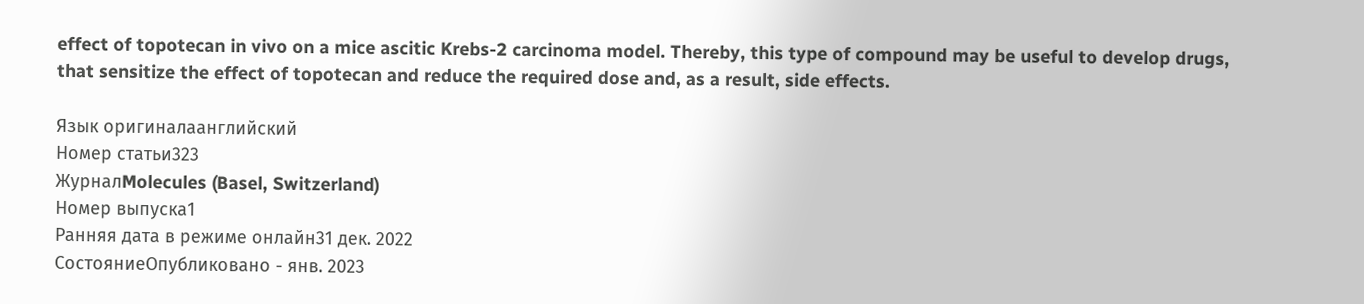effect of topotecan in vivo on a mice ascitic Krebs-2 carcinoma model. Thereby, this type of compound may be useful to develop drugs, that sensitize the effect of topotecan and reduce the required dose and, as a result, side effects.

Язык оригиналаанглийский
Номер статьи323
ЖурналMolecules (Basel, Switzerland)
Номер выпуска1
Ранняя дата в режиме онлайн31 дек. 2022
СостояниеОпубликовано - янв. 2023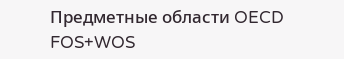Предметные области OECD FOS+WOS